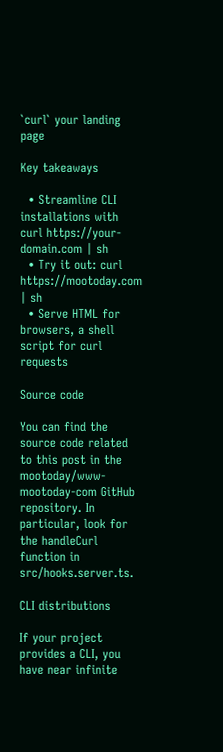`curl` your landing page

Key takeaways

  • Streamline CLI installations with curl https://your-domain.com | sh
  • Try it out: curl https://mootoday.com | sh
  • Serve HTML for browsers, a shell script for curl requests

Source code

You can find the source code related to this post in the mootoday/www-mootoday-com GitHub repository. In particular, look for the handleCurl function in src/hooks.server.ts.

CLI distributions

If your project provides a CLI, you have near infinite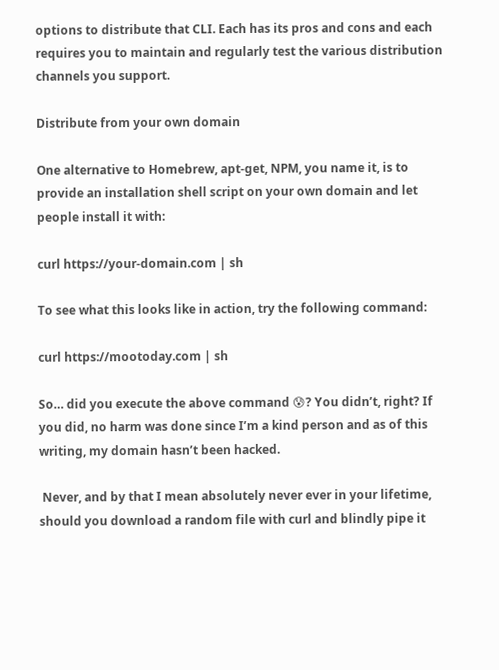options to distribute that CLI. Each has its pros and cons and each requires you to maintain and regularly test the various distribution channels you support.

Distribute from your own domain

One alternative to Homebrew, apt-get, NPM, you name it, is to provide an installation shell script on your own domain and let people install it with:

curl https://your-domain.com | sh

To see what this looks like in action, try the following command:

curl https://mootoday.com | sh

So… did you execute the above command 😰? You didn’t, right? If you did, no harm was done since I’m a kind person and as of this writing, my domain hasn’t been hacked.

 Never, and by that I mean absolutely never ever in your lifetime, should you download a random file with curl and blindly pipe it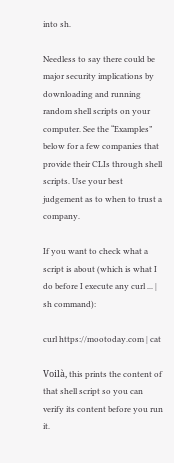into sh.

Needless to say there could be major security implications by downloading and running random shell scripts on your computer. See the “Examples” below for a few companies that provide their CLIs through shell scripts. Use your best judgement as to when to trust a company.

If you want to check what a script is about (which is what I do before I execute any curl ... | sh command):

curl https://mootoday.com | cat

Voilà, this prints the content of that shell script so you can verify its content before you run it.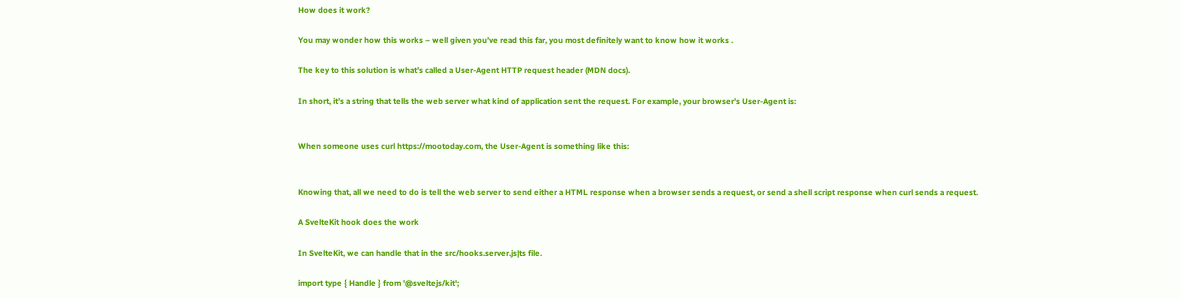How does it work?

You may wonder how this works – well given you’ve read this far, you most definitely want to know how it works .

The key to this solution is what’s called a User-Agent HTTP request header (MDN docs).

In short, it’s a string that tells the web server what kind of application sent the request. For example, your browser’s User-Agent is:


When someone uses curl https://mootoday.com, the User-Agent is something like this:


Knowing that, all we need to do is tell the web server to send either a HTML response when a browser sends a request, or send a shell script response when curl sends a request.

A SvelteKit hook does the work

In SvelteKit, we can handle that in the src/hooks.server.js|ts file.

import type { Handle } from '@sveltejs/kit';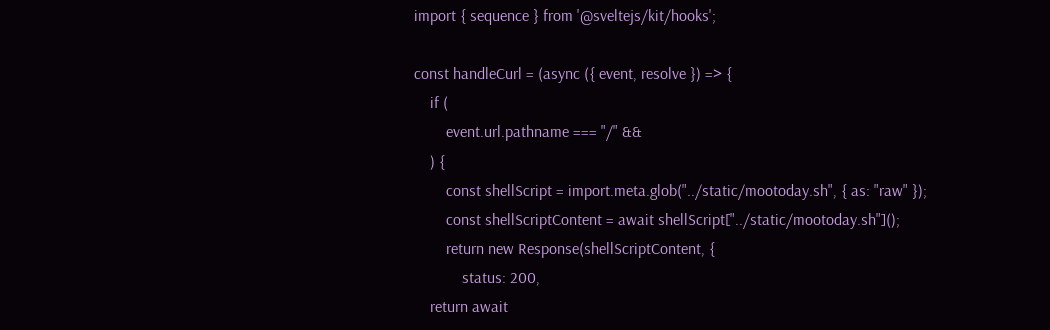import { sequence } from '@sveltejs/kit/hooks';

const handleCurl = (async ({ event, resolve }) => {
    if (
        event.url.pathname === "/" &&
    ) {
        const shellScript = import.meta.glob("../static/mootoday.sh", { as: "raw" });
        const shellScriptContent = await shellScript["../static/mootoday.sh"]();
        return new Response(shellScriptContent, {
            status: 200,
    return await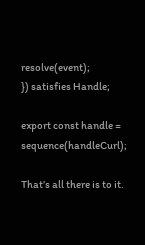resolve(event);
}) satisfies Handle;

export const handle = sequence(handleCurl);

That’s all there is to it.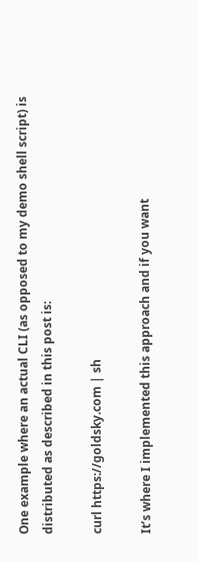One example where an actual CLI (as opposed to my demo shell script) is distributed as described in this post is:

curl https://goldsky.com | sh

It’s where I implemented this approach and if you want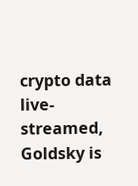crypto data live-streamed, Goldsky is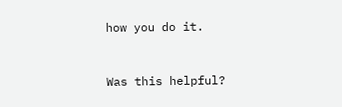how you do it.


Was this helpful?